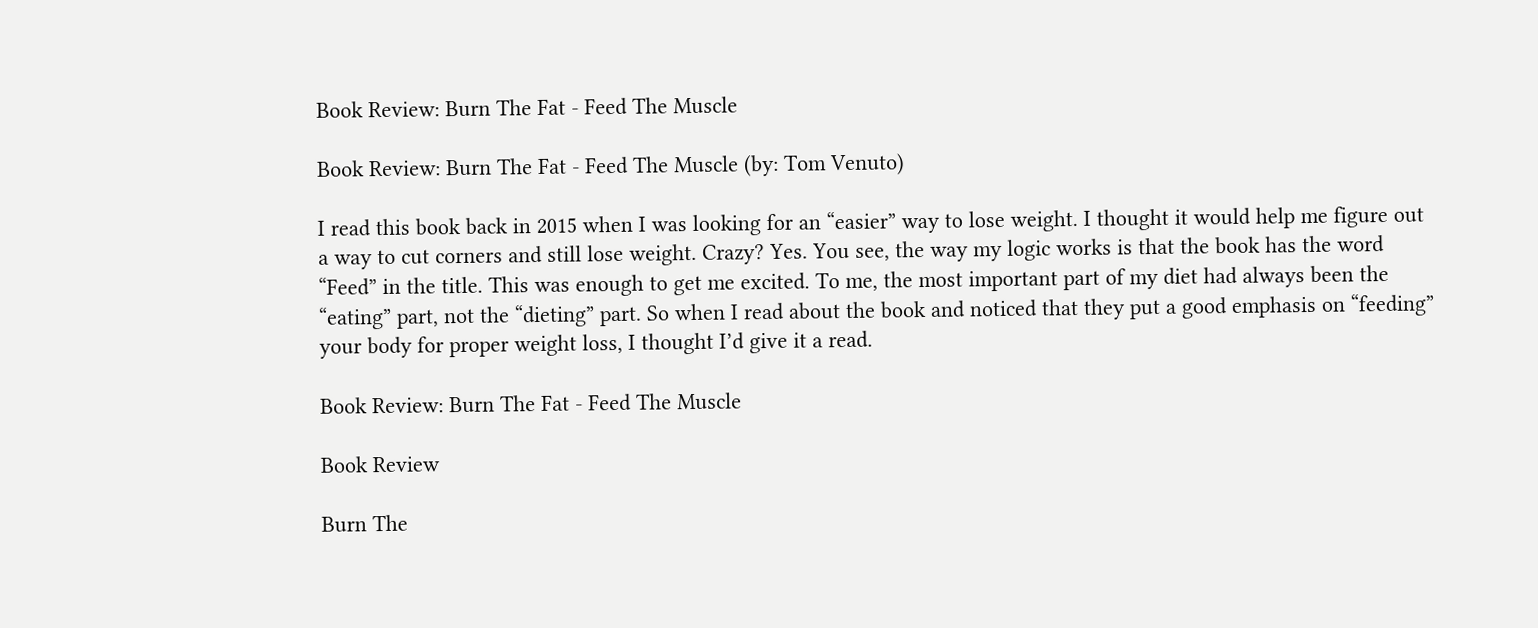Book Review: Burn The Fat - Feed The Muscle

Book Review: Burn The Fat - Feed The Muscle (by: Tom Venuto)

I read this book back in 2015 when I was looking for an “easier” way to lose weight. I thought it would help me figure out a way to cut corners and still lose weight. Crazy? Yes. You see, the way my logic works is that the book has the word “Feed” in the title. This was enough to get me excited. To me, the most important part of my diet had always been the “eating” part, not the “dieting” part. So when I read about the book and noticed that they put a good emphasis on “feeding” your body for proper weight loss, I thought I’d give it a read.

Book Review: Burn The Fat - Feed The Muscle

Book Review

Burn The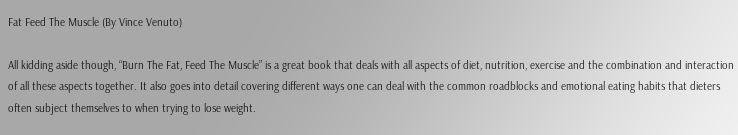Fat Feed The Muscle (By Vince Venuto)

All kidding aside though, “Burn The Fat, Feed The Muscle” is a great book that deals with all aspects of diet, nutrition, exercise and the combination and interaction of all these aspects together. It also goes into detail covering different ways one can deal with the common roadblocks and emotional eating habits that dieters often subject themselves to when trying to lose weight.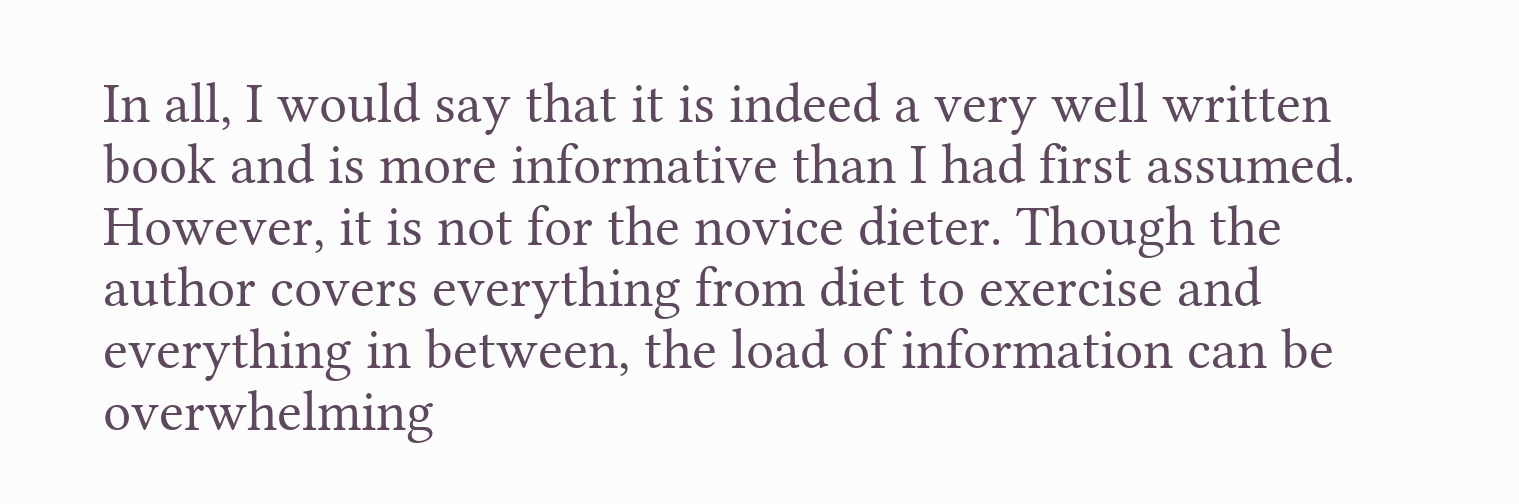In all, I would say that it is indeed a very well written book and is more informative than I had first assumed. However, it is not for the novice dieter. Though the author covers everything from diet to exercise and everything in between, the load of information can be overwhelming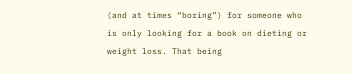(and at times “boring”) for someone who is only looking for a book on dieting or weight loss. That being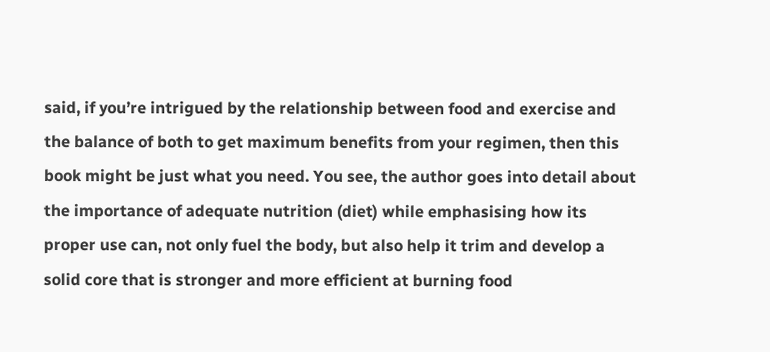said, if you’re intrigued by the relationship between food and exercise and the balance of both to get maximum benefits from your regimen, then this book might be just what you need. You see, the author goes into detail about the importance of adequate nutrition (diet) while emphasising how its proper use can, not only fuel the body, but also help it trim and develop a solid core that is stronger and more efficient at burning food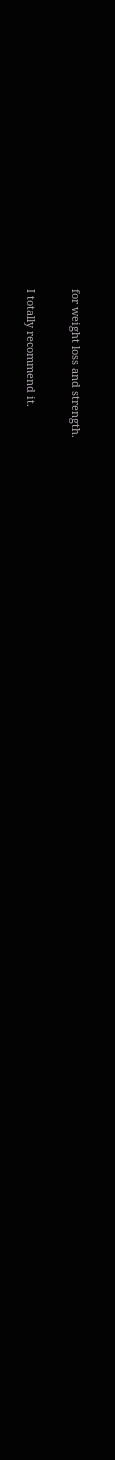for weight loss and strength.

I totally recommend it.